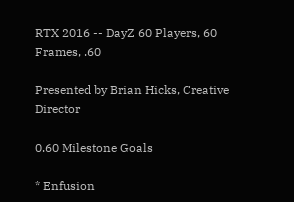RTX 2016 -- DayZ 60 Players, 60 Frames, .60

Presented by Brian Hicks, Creative Director

0.60 Milestone Goals

* Enfusion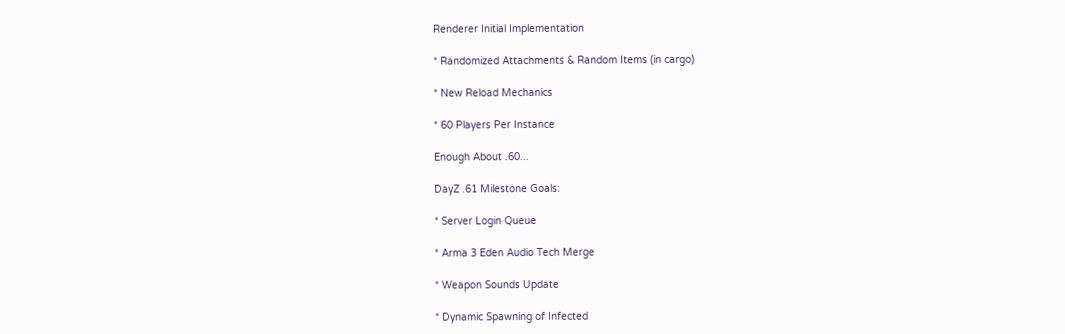Renderer Initial Implementation

* Randomized Attachments & Random Items (in cargo)

* New Reload Mechanics

* 60 Players Per Instance

Enough About .60...

DayZ .61 Milestone Goals:

* Server Login Queue

* Arma 3 Eden Audio Tech Merge

* Weapon Sounds Update

* Dynamic Spawning of Infected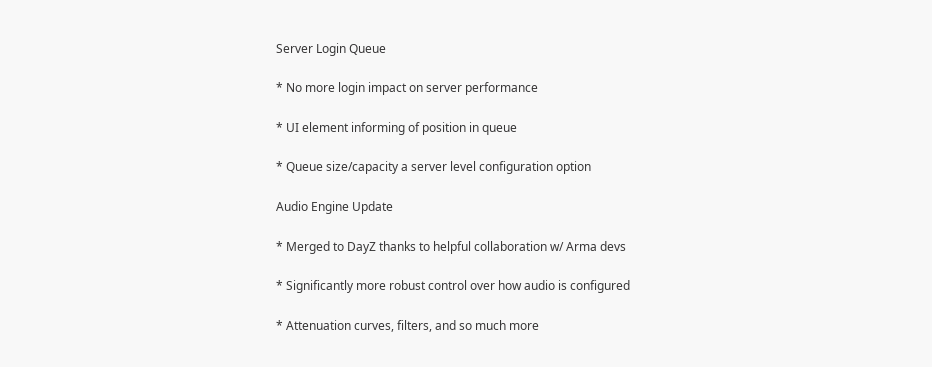Server Login Queue

* No more login impact on server performance

* UI element informing of position in queue

* Queue size/capacity a server level configuration option

Audio Engine Update

* Merged to DayZ thanks to helpful collaboration w/ Arma devs

* Significantly more robust control over how audio is configured

* Attenuation curves, filters, and so much more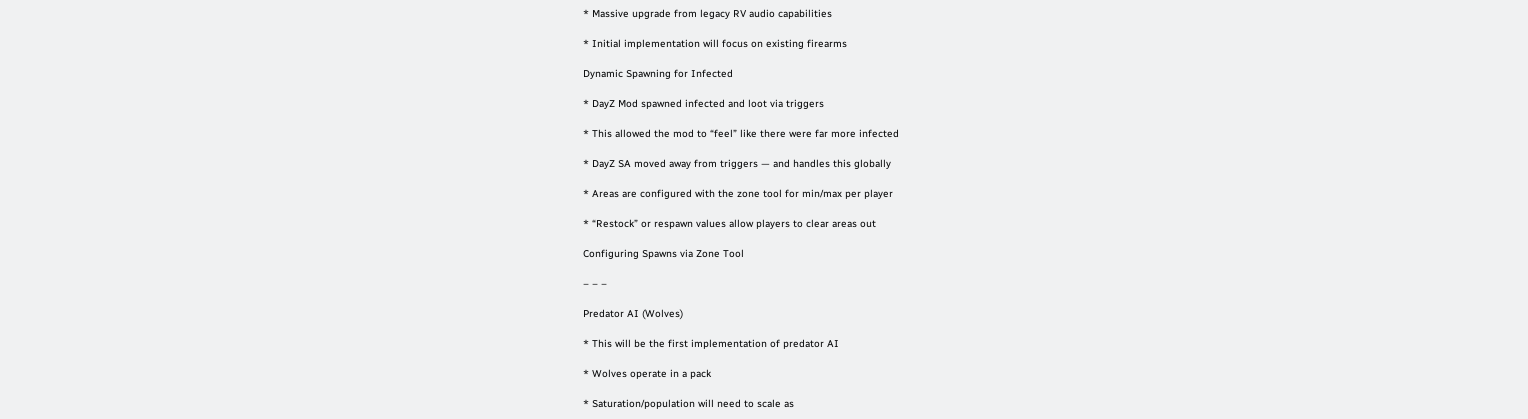* Massive upgrade from legacy RV audio capabilities

* Initial implementation will focus on existing firearms

Dynamic Spawning for Infected

* DayZ Mod spawned infected and loot via triggers

* This allowed the mod to “feel” like there were far more infected

* DayZ SA moved away from triggers — and handles this globally

* Areas are configured with the zone tool for min/max per player

* “Restock” or respawn values allow players to clear areas out

Configuring Spawns via Zone Tool

– – –

Predator AI (Wolves)

* This will be the first implementation of predator AI

* Wolves operate in a pack

* Saturation/population will need to scale as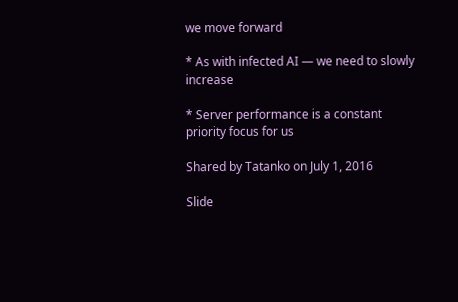we move forward

* As with infected AI — we need to slowly increase

* Server performance is a constant priority focus for us

Shared by Tatanko on July 1, 2016

Slide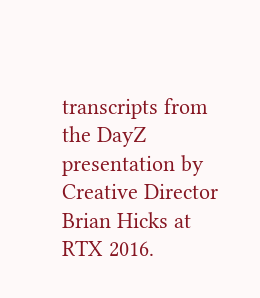transcripts from the DayZ presentation by Creative Director Brian Hicks at RTX 2016.